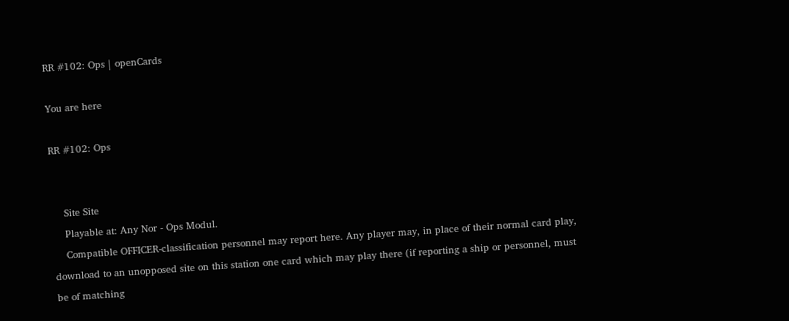RR #102: Ops | openCards

You are here

RR #102: Ops


    Site Site
    Playable at: Any Nor - Ops Modul.
    Compatible OFFICER-classification personnel may report here. Any player may, in place of their normal card play, download to an unopposed site on this station one card which may play there (if reporting a ship or personnel, must be of matching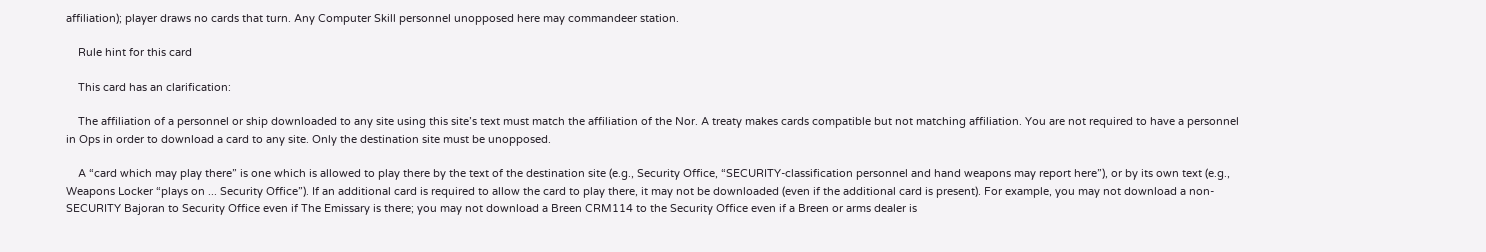affiliation); player draws no cards that turn. Any Computer Skill personnel unopposed here may commandeer station.

    Rule hint for this card

    This card has an clarification:

    The affiliation of a personnel or ship downloaded to any site using this site’s text must match the affiliation of the Nor. A treaty makes cards compatible but not matching affiliation. You are not required to have a personnel in Ops in order to download a card to any site. Only the destination site must be unopposed.

    A “card which may play there” is one which is allowed to play there by the text of the destination site (e.g., Security Office, “SECURITY-classification personnel and hand weapons may report here”), or by its own text (e.g., Weapons Locker “plays on ... Security Office”). If an additional card is required to allow the card to play there, it may not be downloaded (even if the additional card is present). For example, you may not download a non-SECURITY Bajoran to Security Office even if The Emissary is there; you may not download a Breen CRM114 to the Security Office even if a Breen or arms dealer is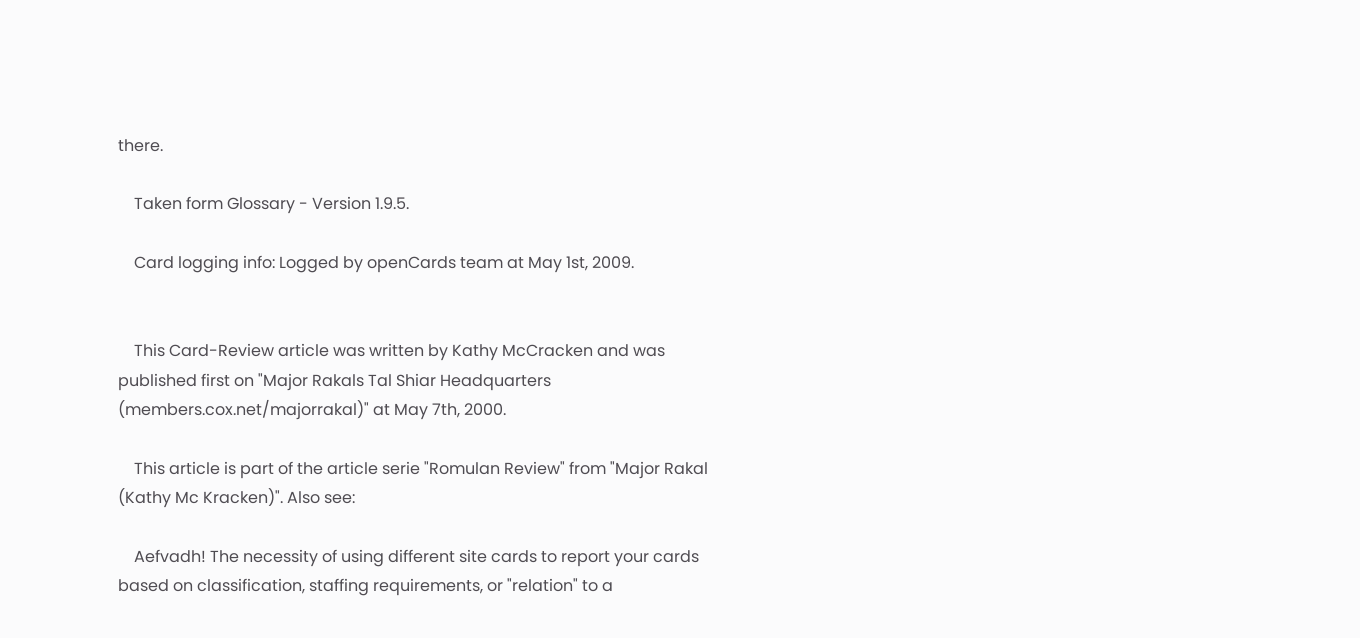there.

    Taken form Glossary - Version 1.9.5.

    Card logging info: Logged by openCards team at May 1st, 2009.


    This Card-Review article was written by Kathy McCracken and was published first on "Major Rakals Tal Shiar Headquarters (members.cox.net/majorrakal)" at May 7th, 2000.

    This article is part of the article serie "Romulan Review" from "Major Rakal (Kathy Mc Kracken)". Also see:

    Aefvadh! The necessity of using different site cards to report your cards based on classification, staffing requirements, or "relation" to a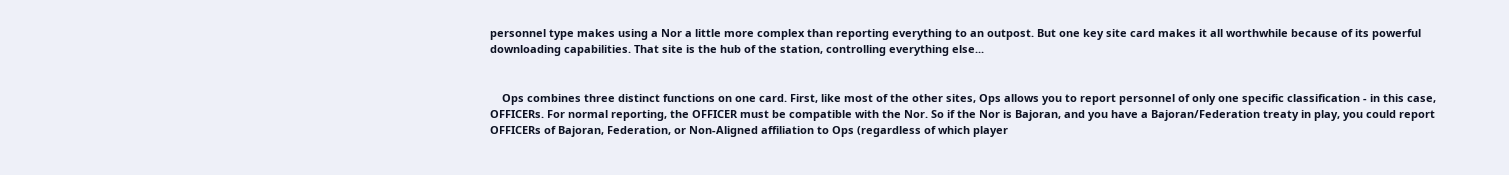personnel type makes using a Nor a little more complex than reporting everything to an outpost. But one key site card makes it all worthwhile because of its powerful downloading capabilities. That site is the hub of the station, controlling everything else...


    Ops combines three distinct functions on one card. First, like most of the other sites, Ops allows you to report personnel of only one specific classification - in this case, OFFICERs. For normal reporting, the OFFICER must be compatible with the Nor. So if the Nor is Bajoran, and you have a Bajoran/Federation treaty in play, you could report OFFICERs of Bajoran, Federation, or Non-Aligned affiliation to Ops (regardless of which player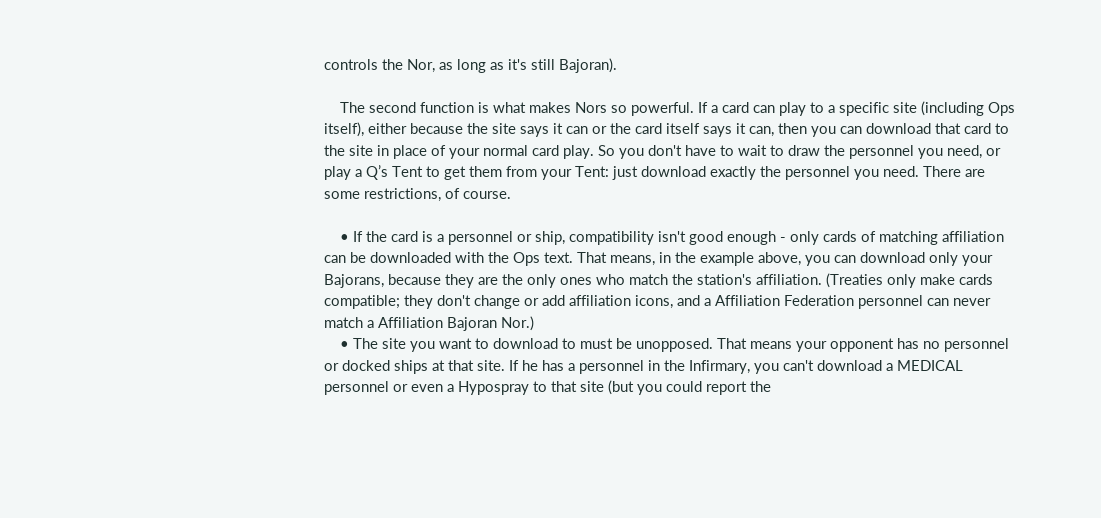controls the Nor, as long as it's still Bajoran).

    The second function is what makes Nors so powerful. If a card can play to a specific site (including Ops itself), either because the site says it can or the card itself says it can, then you can download that card to the site in place of your normal card play. So you don't have to wait to draw the personnel you need, or play a Q’s Tent to get them from your Tent: just download exactly the personnel you need. There are some restrictions, of course.

    • If the card is a personnel or ship, compatibility isn't good enough - only cards of matching affiliation can be downloaded with the Ops text. That means, in the example above, you can download only your Bajorans, because they are the only ones who match the station's affiliation. (Treaties only make cards compatible; they don't change or add affiliation icons, and a Affiliation Federation personnel can never match a Affiliation Bajoran Nor.)
    • The site you want to download to must be unopposed. That means your opponent has no personnel or docked ships at that site. If he has a personnel in the Infirmary, you can't download a MEDICAL personnel or even a Hypospray to that site (but you could report the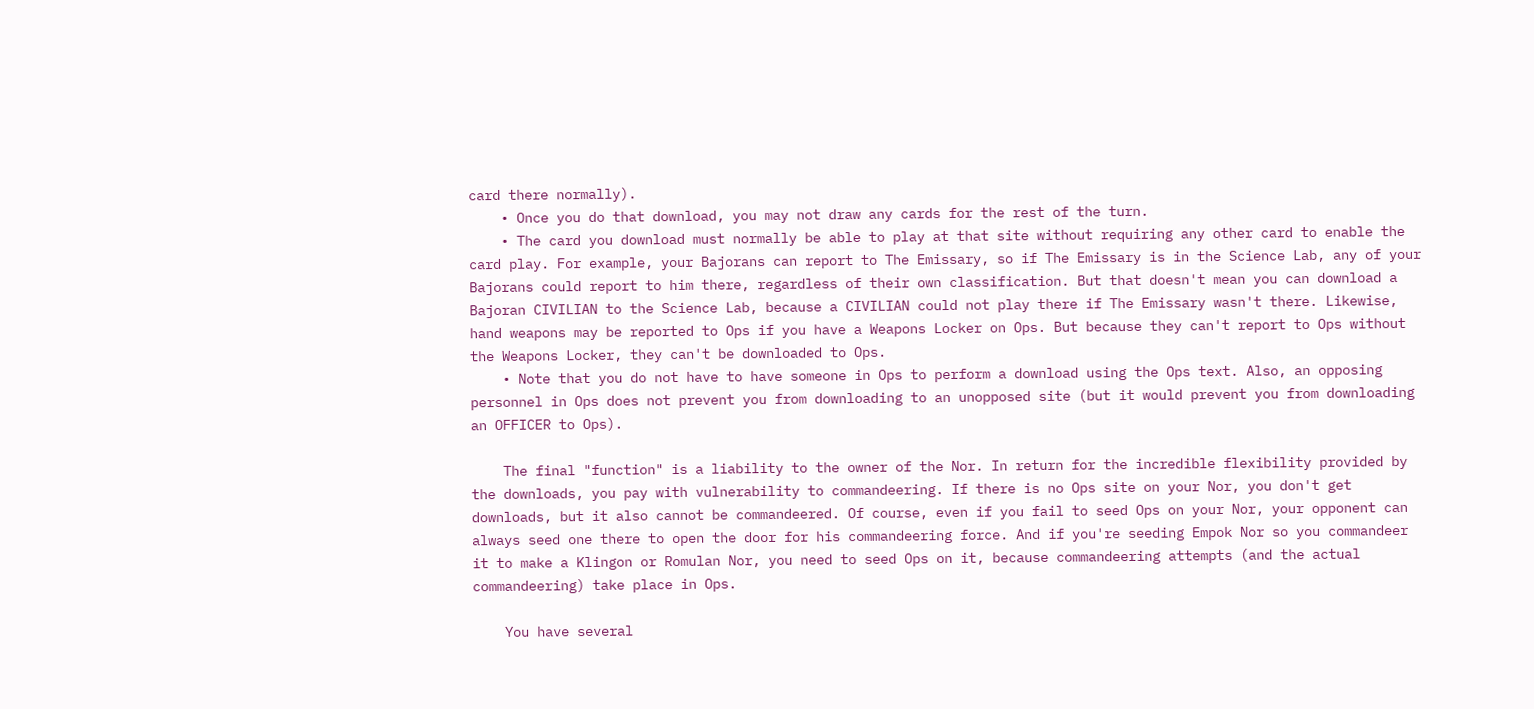card there normally).
    • Once you do that download, you may not draw any cards for the rest of the turn.
    • The card you download must normally be able to play at that site without requiring any other card to enable the card play. For example, your Bajorans can report to The Emissary, so if The Emissary is in the Science Lab, any of your Bajorans could report to him there, regardless of their own classification. But that doesn't mean you can download a Bajoran CIVILIAN to the Science Lab, because a CIVILIAN could not play there if The Emissary wasn't there. Likewise, hand weapons may be reported to Ops if you have a Weapons Locker on Ops. But because they can't report to Ops without the Weapons Locker, they can't be downloaded to Ops.
    • Note that you do not have to have someone in Ops to perform a download using the Ops text. Also, an opposing personnel in Ops does not prevent you from downloading to an unopposed site (but it would prevent you from downloading an OFFICER to Ops).

    The final "function" is a liability to the owner of the Nor. In return for the incredible flexibility provided by the downloads, you pay with vulnerability to commandeering. If there is no Ops site on your Nor, you don't get downloads, but it also cannot be commandeered. Of course, even if you fail to seed Ops on your Nor, your opponent can always seed one there to open the door for his commandeering force. And if you're seeding Empok Nor so you commandeer it to make a Klingon or Romulan Nor, you need to seed Ops on it, because commandeering attempts (and the actual commandeering) take place in Ops.

    You have several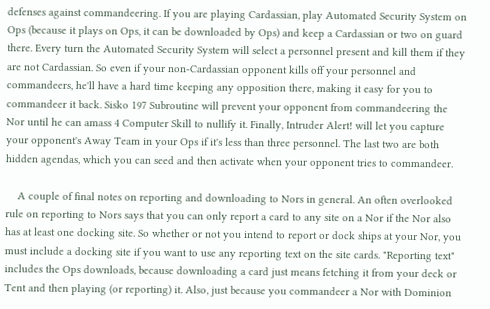defenses against commandeering. If you are playing Cardassian, play Automated Security System on Ops (because it plays on Ops, it can be downloaded by Ops) and keep a Cardassian or two on guard there. Every turn the Automated Security System will select a personnel present and kill them if they are not Cardassian. So even if your non-Cardassian opponent kills off your personnel and commandeers, he'll have a hard time keeping any opposition there, making it easy for you to commandeer it back. Sisko 197 Subroutine will prevent your opponent from commandeering the Nor until he can amass 4 Computer Skill to nullify it. Finally, Intruder Alert! will let you capture your opponent's Away Team in your Ops if it's less than three personnel. The last two are both hidden agendas, which you can seed and then activate when your opponent tries to commandeer.

    A couple of final notes on reporting and downloading to Nors in general. An often overlooked rule on reporting to Nors says that you can only report a card to any site on a Nor if the Nor also has at least one docking site. So whether or not you intend to report or dock ships at your Nor, you must include a docking site if you want to use any reporting text on the site cards. "Reporting text" includes the Ops downloads, because downloading a card just means fetching it from your deck or Tent and then playing (or reporting) it. Also, just because you commandeer a Nor with Dominion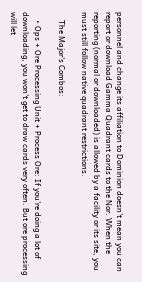personnel and change its affiliation to Dominion doesn't mean you can report or download Gamma Quadrant cards to the Nor. When the reporting (normal or downloaded) is allowed by a facility or its site, you must still follow native quadrant restrictions.

    The Major's Combos:

    • Ops + Ore Processing Unit + Process Ore: If you're doing a lot of downloading, you won't get to draw cards very often. But ore processing will let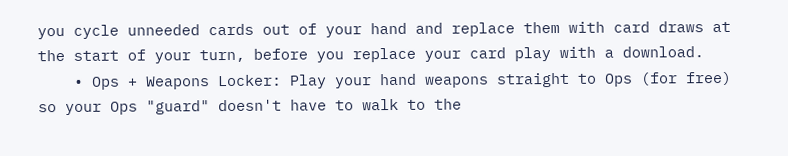you cycle unneeded cards out of your hand and replace them with card draws at the start of your turn, before you replace your card play with a download.
    • Ops + Weapons Locker: Play your hand weapons straight to Ops (for free) so your Ops "guard" doesn't have to walk to the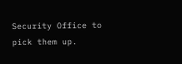Security Office to pick them up.